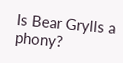Is Bear Grylls a phony?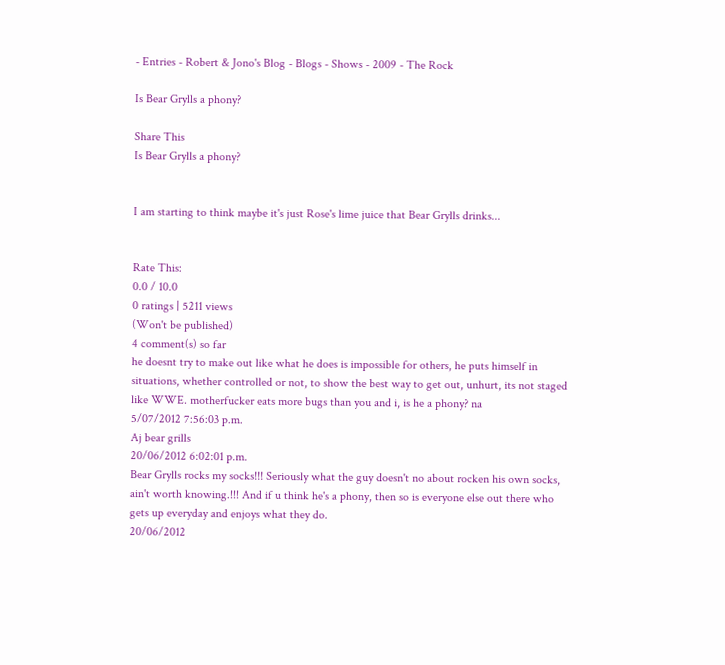- Entries - Robert & Jono's Blog - Blogs - Shows - 2009 - The Rock

Is Bear Grylls a phony?

Share This
Is Bear Grylls a phony?


I am starting to think maybe it's just Rose's lime juice that Bear Grylls drinks...


Rate This:
0.0 / 10.0
0 ratings | 5211 views
(Won't be published)
4 comment(s) so far
he doesnt try to make out like what he does is impossible for others, he puts himself in situations, whether controlled or not, to show the best way to get out, unhurt, its not staged like WWE. motherfucker eats more bugs than you and i, is he a phony? na
5/07/2012 7:56:03 p.m.
Aj bear grills
20/06/2012 6:02:01 p.m.
Bear Grylls rocks my socks!!! Seriously what the guy doesn't no about rocken his own socks, ain't worth knowing.!!! And if u think he's a phony, then so is everyone else out there who gets up everyday and enjoys what they do.
20/06/2012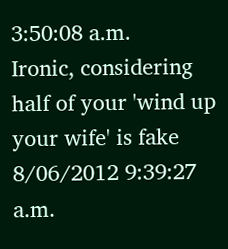3:50:08 a.m.
Ironic, considering half of your 'wind up your wife' is fake
8/06/2012 9:39:27 a.m.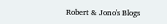Robert & Jono's Blogs